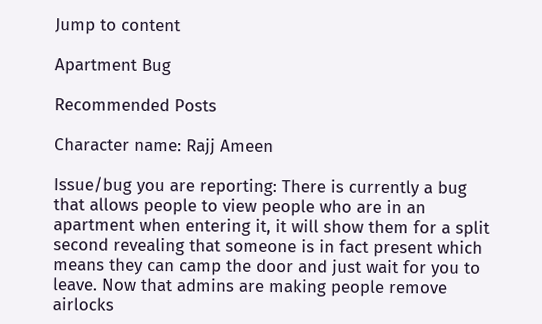Jump to content

Apartment Bug

Recommended Posts

Character name: Rajj Ameen

Issue/bug you are reporting: There is currently a bug that allows people to view people who are in an apartment when entering it, it will show them for a split second revealing that someone is in fact present which means they can camp the door and just wait for you to leave. Now that admins are making people remove airlocks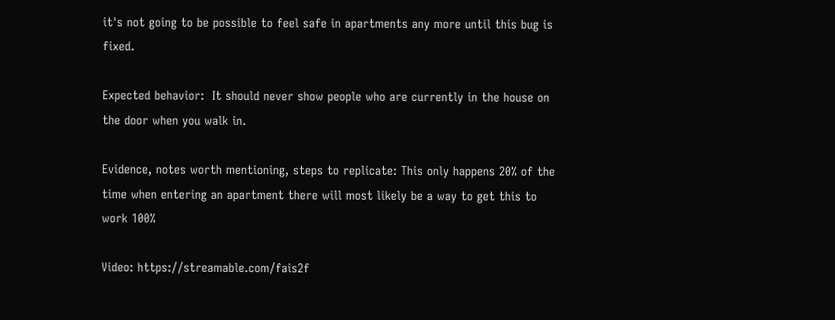it's not going to be possible to feel safe in apartments any more until this bug is fixed.

Expected behavior:  It should never show people who are currently in the house on the door when you walk in.

Evidence, notes worth mentioning, steps to replicate: This only happens 20% of the time when entering an apartment there will most likely be a way to get this to work 100%

Video: https://streamable.com/fais2f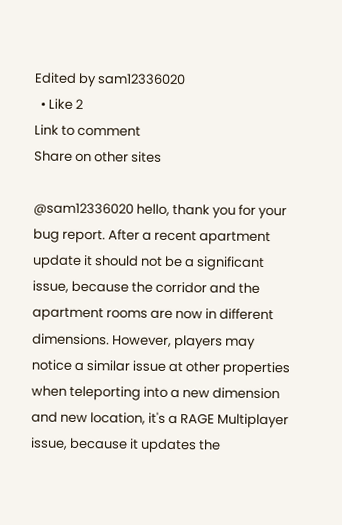Edited by sam12336020
  • Like 2
Link to comment
Share on other sites

@sam12336020 hello, thank you for your bug report. After a recent apartment update it should not be a significant issue, because the corridor and the apartment rooms are now in different dimensions. However, players may notice a similar issue at other properties when teleporting into a new dimension and new location, it's a RAGE Multiplayer issue, because it updates the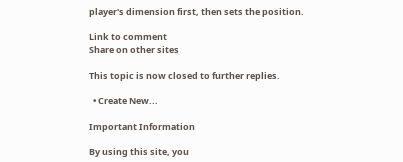player's dimension first, then sets the position.

Link to comment
Share on other sites

This topic is now closed to further replies.

  • Create New...

Important Information

By using this site, you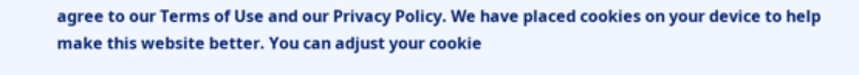agree to our Terms of Use and our Privacy Policy. We have placed cookies on your device to help make this website better. You can adjust your cookie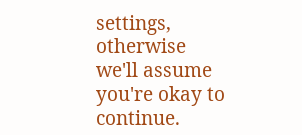settings, otherwise we'll assume you're okay to continue.